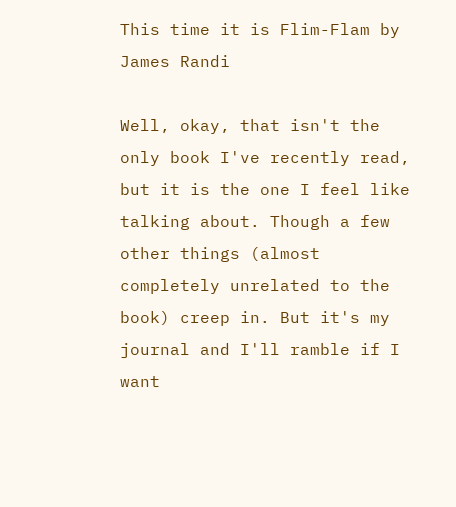This time it is Flim-Flam by James Randi

Well, okay, that isn't the only book I've recently read, but it is the one I feel like talking about. Though a few other things (almost completely unrelated to the book) creep in. But it's my journal and I'll ramble if I want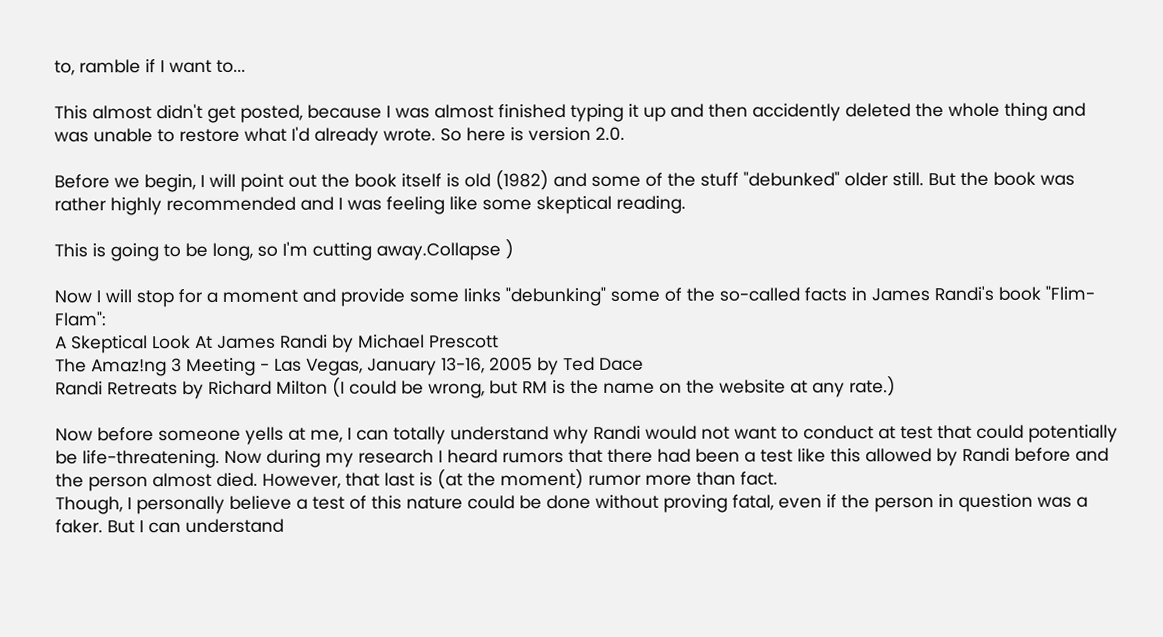to, ramble if I want to...

This almost didn't get posted, because I was almost finished typing it up and then accidently deleted the whole thing and was unable to restore what I'd already wrote. So here is version 2.0.

Before we begin, I will point out the book itself is old (1982) and some of the stuff "debunked" older still. But the book was rather highly recommended and I was feeling like some skeptical reading.

This is going to be long, so I'm cutting away.Collapse )

Now I will stop for a moment and provide some links "debunking" some of the so-called facts in James Randi's book "Flim-Flam":
A Skeptical Look At James Randi by Michael Prescott
The Amaz!ng 3 Meeting - Las Vegas, January 13-16, 2005 by Ted Dace
Randi Retreats by Richard Milton (I could be wrong, but RM is the name on the website at any rate.)

Now before someone yells at me, I can totally understand why Randi would not want to conduct at test that could potentially be life-threatening. Now during my research I heard rumors that there had been a test like this allowed by Randi before and the person almost died. However, that last is (at the moment) rumor more than fact.
Though, I personally believe a test of this nature could be done without proving fatal, even if the person in question was a faker. But I can understand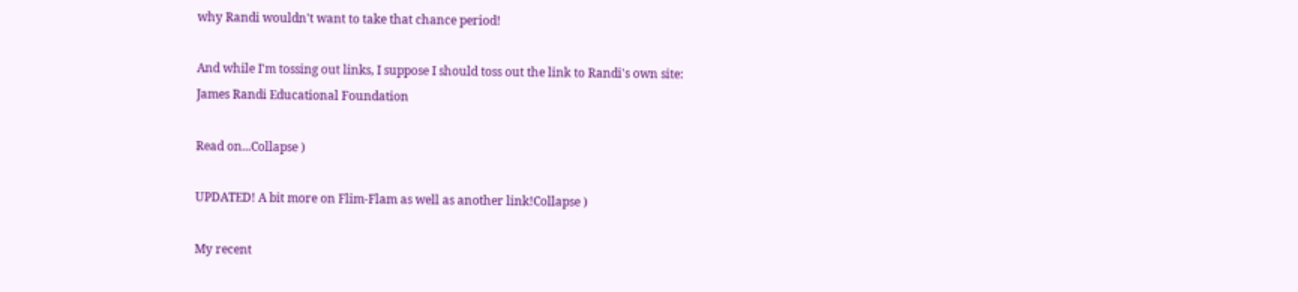why Randi wouldn't want to take that chance period!

And while I'm tossing out links, I suppose I should toss out the link to Randi's own site:
James Randi Educational Foundation

Read on...Collapse )

UPDATED! A bit more on Flim-Flam as well as another link!Collapse )

My recent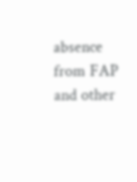absence from FAP and other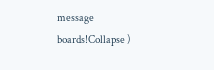message boards!Collapse )